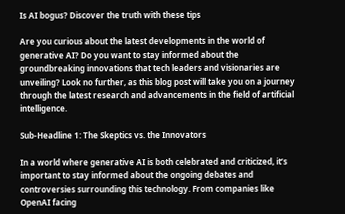Is AI bogus? Discover the truth with these tips

Are you curious about the latest developments in the world of generative AI? Do you want to stay informed about the groundbreaking innovations that tech leaders and visionaries are unveiling? Look no further, as this blog post will take you on a journey through the latest research and advancements in the field of artificial intelligence.

Sub-Headline 1: The Skeptics vs. the Innovators

In a world where generative AI is both celebrated and criticized, it’s important to stay informed about the ongoing debates and controversies surrounding this technology. From companies like OpenAI facing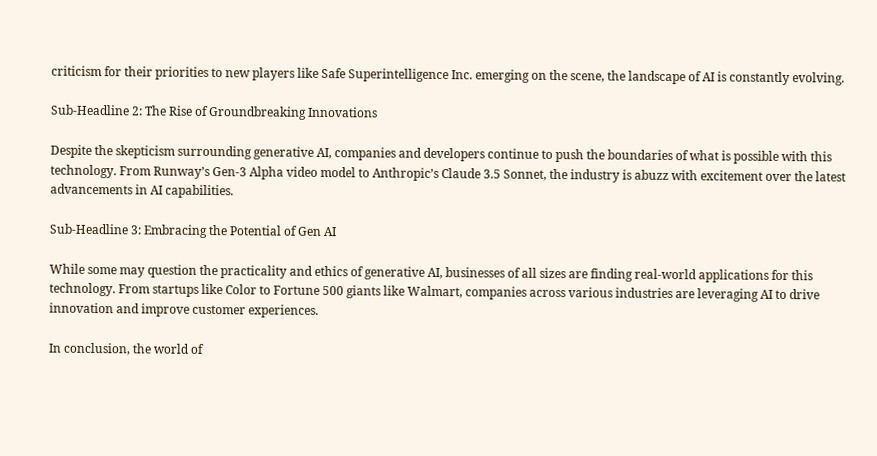criticism for their priorities to new players like Safe Superintelligence Inc. emerging on the scene, the landscape of AI is constantly evolving.

Sub-Headline 2: The Rise of Groundbreaking Innovations

Despite the skepticism surrounding generative AI, companies and developers continue to push the boundaries of what is possible with this technology. From Runway’s Gen-3 Alpha video model to Anthropic’s Claude 3.5 Sonnet, the industry is abuzz with excitement over the latest advancements in AI capabilities.

Sub-Headline 3: Embracing the Potential of Gen AI

While some may question the practicality and ethics of generative AI, businesses of all sizes are finding real-world applications for this technology. From startups like Color to Fortune 500 giants like Walmart, companies across various industries are leveraging AI to drive innovation and improve customer experiences.

In conclusion, the world of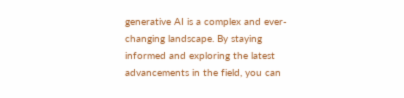generative AI is a complex and ever-changing landscape. By staying informed and exploring the latest advancements in the field, you can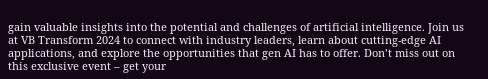gain valuable insights into the potential and challenges of artificial intelligence. Join us at VB Transform 2024 to connect with industry leaders, learn about cutting-edge AI applications, and explore the opportunities that gen AI has to offer. Don’t miss out on this exclusive event – get your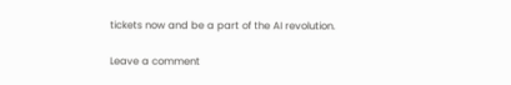tickets now and be a part of the AI revolution.

Leave a comment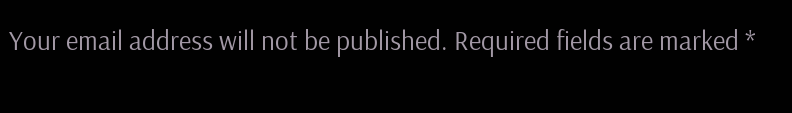Your email address will not be published. Required fields are marked *